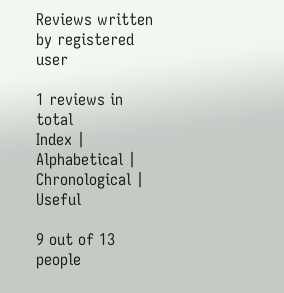Reviews written by registered user

1 reviews in total
Index | Alphabetical | Chronological | Useful

9 out of 13 people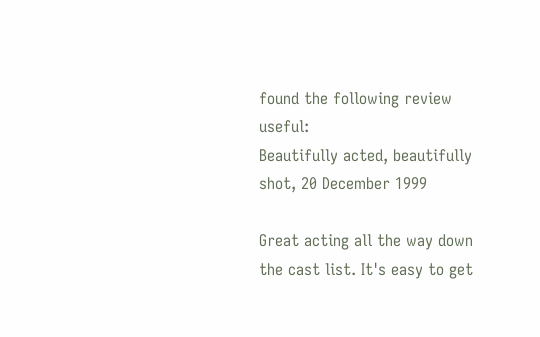found the following review useful:
Beautifully acted, beautifully shot, 20 December 1999

Great acting all the way down the cast list. It's easy to get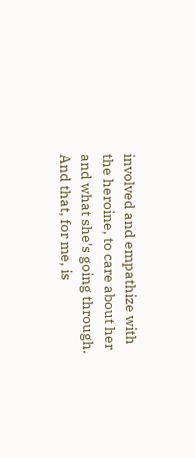involved and empathize with the heroine, to care about her and what she's going through. And that, for me, is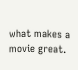what makes a movie great.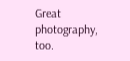Great photography, too.